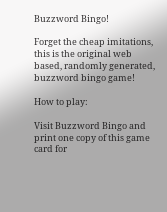Buzzword Bingo!

Forget the cheap imitations, this is the original web based, randomly generated, buzzword bingo game!

How to play:

Visit Buzzword Bingo and print one copy of this game card for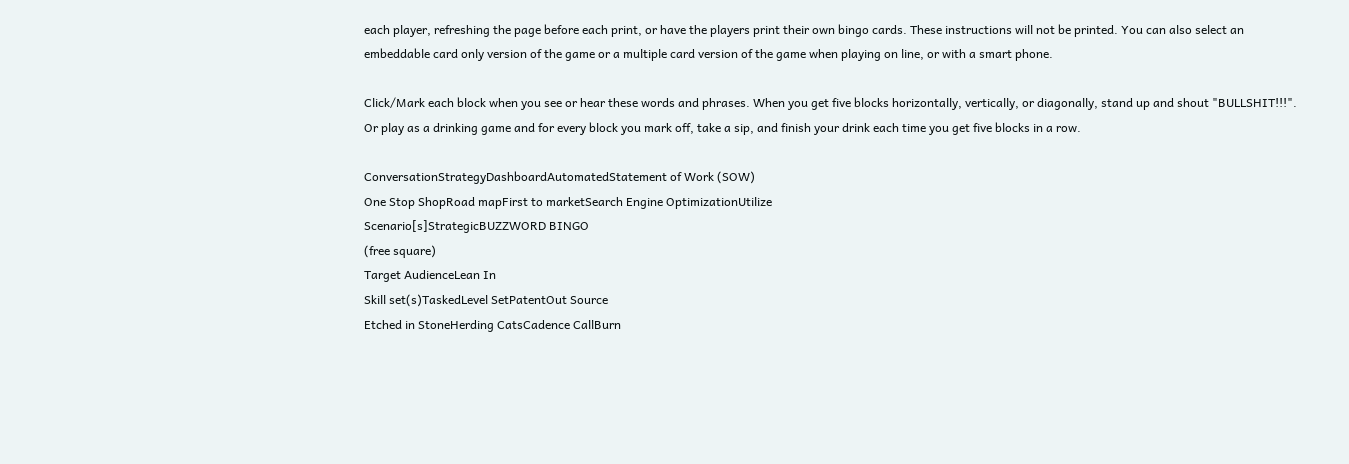each player, refreshing the page before each print, or have the players print their own bingo cards. These instructions will not be printed. You can also select an embeddable card only version of the game or a multiple card version of the game when playing on line, or with a smart phone.

Click/Mark each block when you see or hear these words and phrases. When you get five blocks horizontally, vertically, or diagonally, stand up and shout "BULLSHIT!!!". Or play as a drinking game and for every block you mark off, take a sip, and finish your drink each time you get five blocks in a row.

ConversationStrategyDashboardAutomatedStatement of Work (SOW)
One Stop ShopRoad mapFirst to marketSearch Engine OptimizationUtilize
Scenario[s]StrategicBUZZWORD BINGO
(free square)
Target AudienceLean In
Skill set(s)TaskedLevel SetPatentOut Source
Etched in StoneHerding CatsCadence CallBurn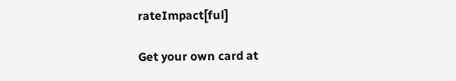rateImpact[ful]

Get your own card at